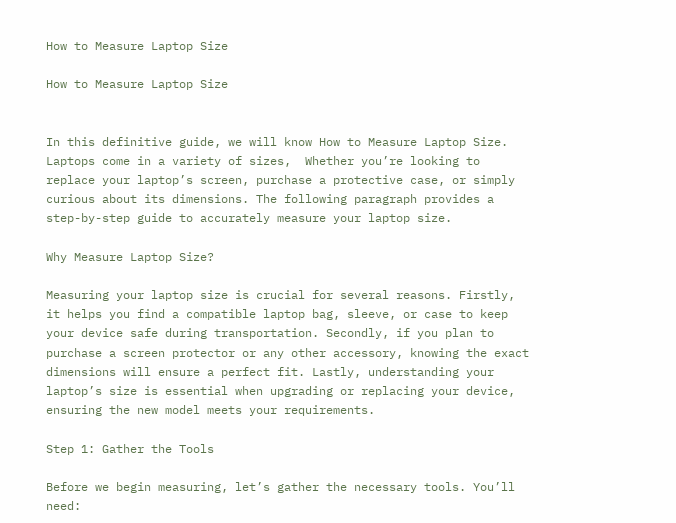How to Measure Laptop Size

How to Measure Laptop Size


In this definitive guide, we will know How to Measure Laptop Size. Laptops come in a variety of sizes,  Whether you’re looking to replace your laptop’s screen, purchase a protective case, or simply curious about its dimensions. The following paragraph provides a step-by-step guide to accurately measure your laptop size.

Why Measure Laptop Size?

Measuring your laptop size is crucial for several reasons. Firstly, it helps you find a compatible laptop bag, sleeve, or case to keep your device safe during transportation. Secondly, if you plan to purchase a screen protector or any other accessory, knowing the exact dimensions will ensure a perfect fit. Lastly, understanding your laptop’s size is essential when upgrading or replacing your device, ensuring the new model meets your requirements.

Step 1: Gather the Tools

Before we begin measuring, let’s gather the necessary tools. You’ll need: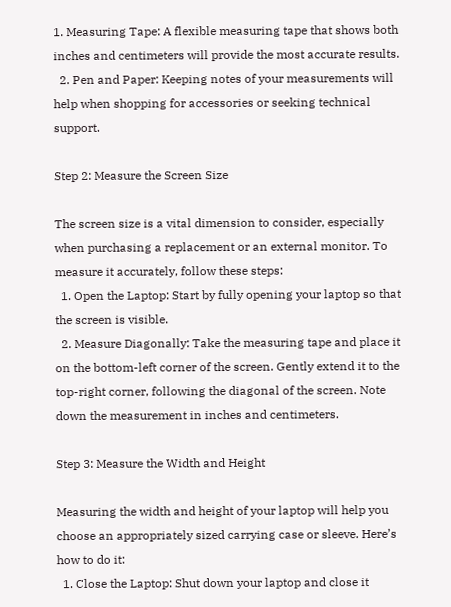1. Measuring Tape: A flexible measuring tape that shows both inches and centimeters will provide the most accurate results.
  2. Pen and Paper: Keeping notes of your measurements will help when shopping for accessories or seeking technical support.

Step 2: Measure the Screen Size

The screen size is a vital dimension to consider, especially when purchasing a replacement or an external monitor. To measure it accurately, follow these steps:
  1. Open the Laptop: Start by fully opening your laptop so that the screen is visible.
  2. Measure Diagonally: Take the measuring tape and place it on the bottom-left corner of the screen. Gently extend it to the top-right corner, following the diagonal of the screen. Note down the measurement in inches and centimeters.

Step 3: Measure the Width and Height

Measuring the width and height of your laptop will help you choose an appropriately sized carrying case or sleeve. Here’s how to do it:
  1. Close the Laptop: Shut down your laptop and close it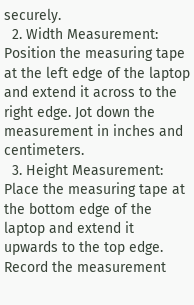securely.
  2. Width Measurement: Position the measuring tape at the left edge of the laptop and extend it across to the right edge. Jot down the measurement in inches and centimeters.
  3. Height Measurement: Place the measuring tape at the bottom edge of the laptop and extend it upwards to the top edge. Record the measurement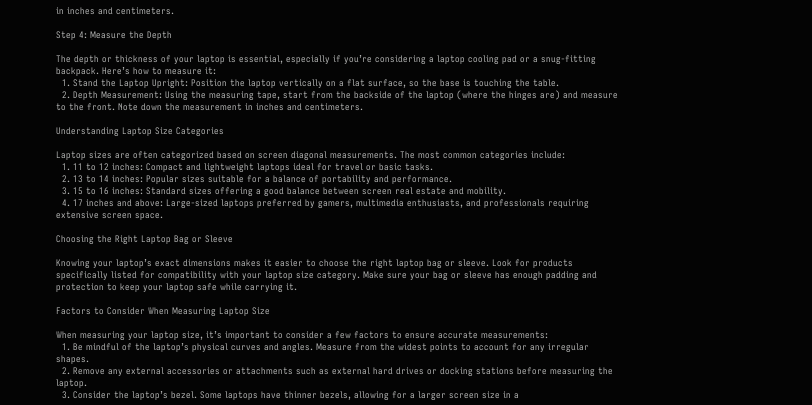in inches and centimeters.

Step 4: Measure the Depth

The depth or thickness of your laptop is essential, especially if you’re considering a laptop cooling pad or a snug-fitting backpack. Here’s how to measure it:
  1. Stand the Laptop Upright: Position the laptop vertically on a flat surface, so the base is touching the table.
  2. Depth Measurement: Using the measuring tape, start from the backside of the laptop (where the hinges are) and measure to the front. Note down the measurement in inches and centimeters.

Understanding Laptop Size Categories

Laptop sizes are often categorized based on screen diagonal measurements. The most common categories include:
  1. 11 to 12 inches: Compact and lightweight laptops ideal for travel or basic tasks.
  2. 13 to 14 inches: Popular sizes suitable for a balance of portability and performance.
  3. 15 to 16 inches: Standard sizes offering a good balance between screen real estate and mobility.
  4. 17 inches and above: Large-sized laptops preferred by gamers, multimedia enthusiasts, and professionals requiring extensive screen space.

Choosing the Right Laptop Bag or Sleeve

Knowing your laptop’s exact dimensions makes it easier to choose the right laptop bag or sleeve. Look for products specifically listed for compatibility with your laptop size category. Make sure your bag or sleeve has enough padding and protection to keep your laptop safe while carrying it.

Factors to Consider When Measuring Laptop Size

When measuring your laptop size, it’s important to consider a few factors to ensure accurate measurements:
  1. Be mindful of the laptop’s physical curves and angles. Measure from the widest points to account for any irregular shapes.
  2. Remove any external accessories or attachments such as external hard drives or docking stations before measuring the laptop.
  3. Consider the laptop’s bezel. Some laptops have thinner bezels, allowing for a larger screen size in a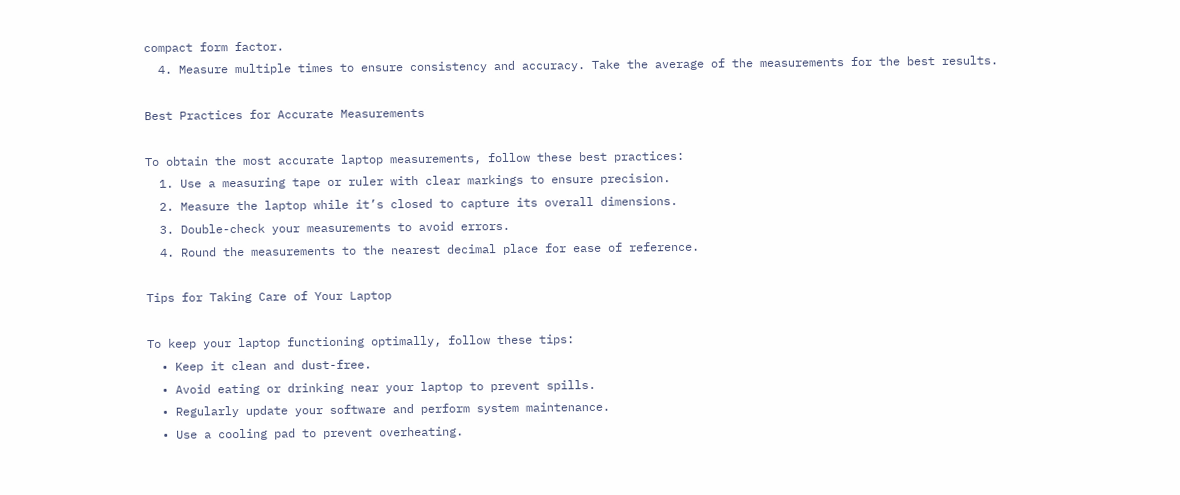compact form factor.
  4. Measure multiple times to ensure consistency and accuracy. Take the average of the measurements for the best results.

Best Practices for Accurate Measurements

To obtain the most accurate laptop measurements, follow these best practices:
  1. Use a measuring tape or ruler with clear markings to ensure precision.
  2. Measure the laptop while it’s closed to capture its overall dimensions.
  3. Double-check your measurements to avoid errors.
  4. Round the measurements to the nearest decimal place for ease of reference.

Tips for Taking Care of Your Laptop

To keep your laptop functioning optimally, follow these tips:
  • Keep it clean and dust-free.
  • Avoid eating or drinking near your laptop to prevent spills.
  • Regularly update your software and perform system maintenance.
  • Use a cooling pad to prevent overheating.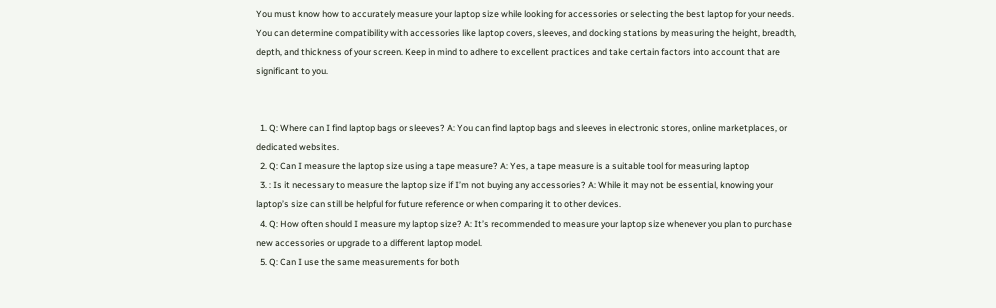You must know how to accurately measure your laptop size while looking for accessories or selecting the best laptop for your needs. You can determine compatibility with accessories like laptop covers, sleeves, and docking stations by measuring the height, breadth, depth, and thickness of your screen. Keep in mind to adhere to excellent practices and take certain factors into account that are significant to you.


  1. Q: Where can I find laptop bags or sleeves? A: You can find laptop bags and sleeves in electronic stores, online marketplaces, or dedicated websites.
  2. Q: Can I measure the laptop size using a tape measure? A: Yes, a tape measure is a suitable tool for measuring laptop
  3. : Is it necessary to measure the laptop size if I’m not buying any accessories? A: While it may not be essential, knowing your laptop’s size can still be helpful for future reference or when comparing it to other devices.
  4. Q: How often should I measure my laptop size? A: It’s recommended to measure your laptop size whenever you plan to purchase new accessories or upgrade to a different laptop model.
  5. Q: Can I use the same measurements for both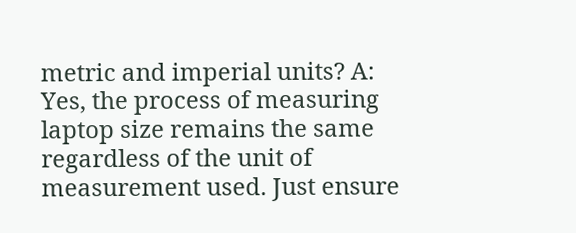metric and imperial units? A: Yes, the process of measuring laptop size remains the same regardless of the unit of measurement used. Just ensure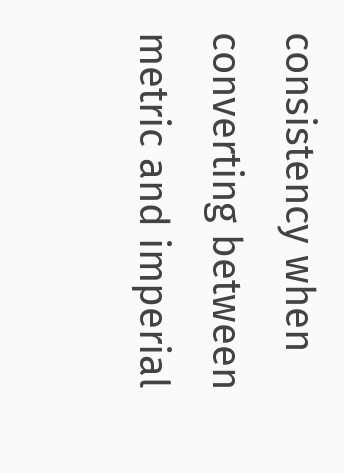consistency when converting between metric and imperial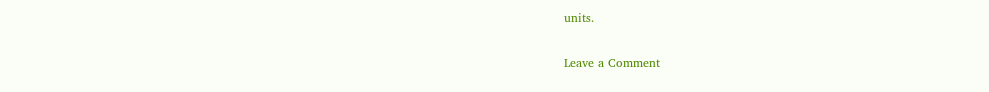units.

Leave a Comment